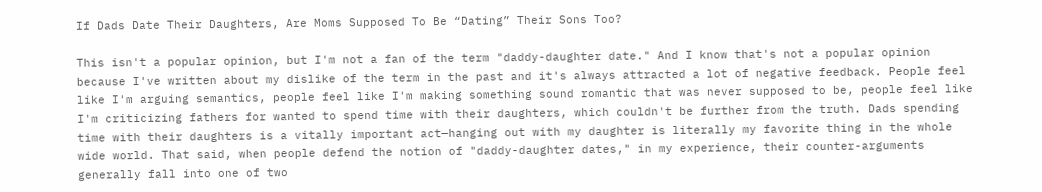If Dads Date Their Daughters, Are Moms Supposed To Be “Dating” Their Sons Too?

This isn't a popular opinion, but I'm not a fan of the term "daddy-daughter date." And I know that's not a popular opinion because I've written about my dislike of the term in the past and it's always attracted a lot of negative feedback. People feel like I'm arguing semantics, people feel like I'm making something sound romantic that was never supposed to be, people feel like I'm criticizing fathers for wanted to spend time with their daughters, which couldn't be further from the truth. Dads spending time with their daughters is a vitally important act—hanging out with my daughter is literally my favorite thing in the whole wide world. That said, when people defend the notion of "daddy-daughter dates," in my experience, their counter-arguments generally fall into one of two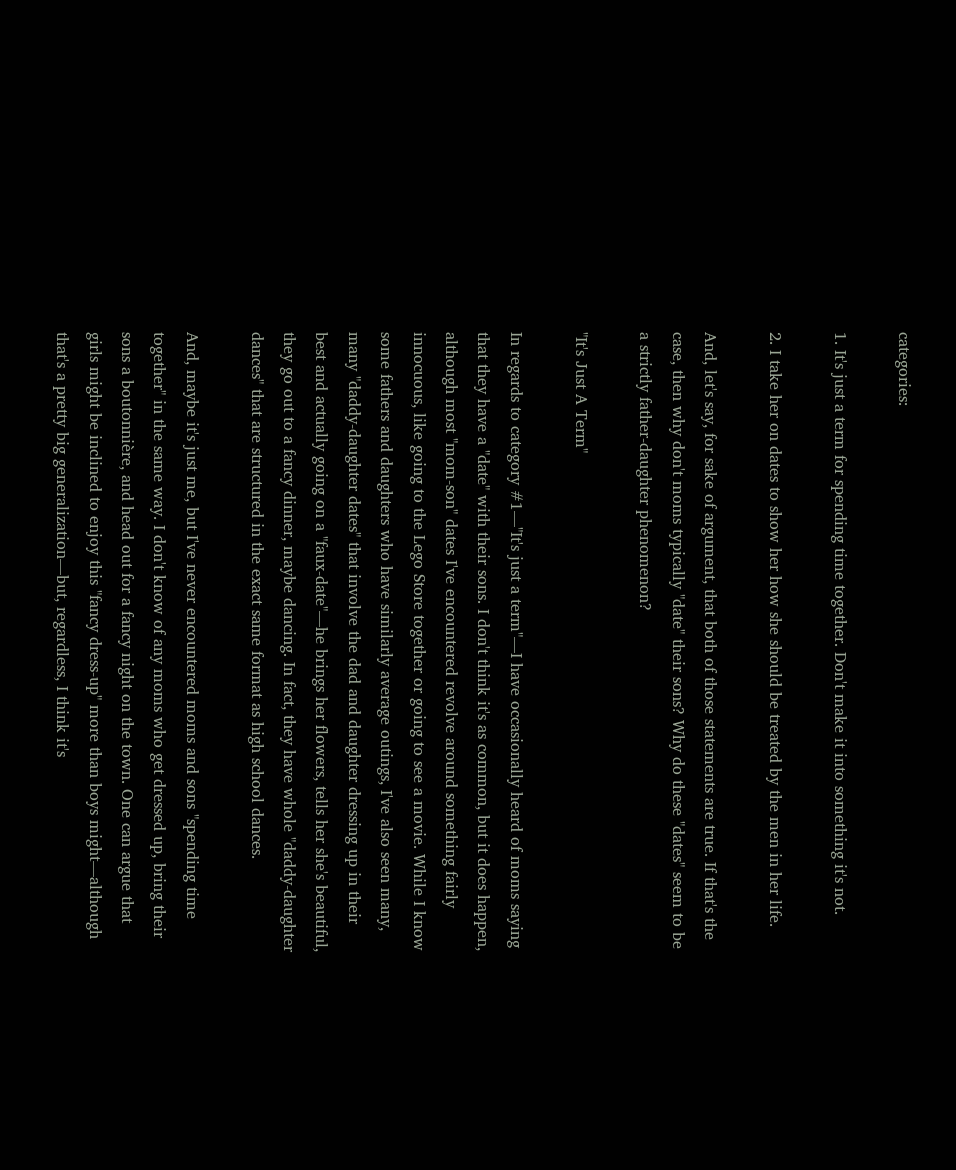categories:

1. It's just a term for spending time together. Don't make it into something it's not.

2. I take her on dates to show her how she should be treated by the men in her life.

And, let's say, for sake of argument, that both of those statements are true. If that's the case, then why don't moms typically "date" their sons? Why do these "dates" seem to be a strictly father-daughter phenomenon?

"It's Just A Term"

In regards to category #1—"It's just a term"—I have occasionally heard of moms saying that they have a "date" with their sons. I don't think it's as common, but it does happen, although most "mom-son" dates I've encountered revolve around something fairly innocuous, like going to the Lego Store together or going to see a movie. While I know some fathers and daughters who have similarly average outings, I've also seen many, many "daddy-daughter dates" that involve the dad and daughter dressing up in their best and actually going on a "faux-date"—he brings her flowers, tells her she's beautiful, they go out to a fancy dinner, maybe dancing. In fact, they have whole "daddy-daughter dances" that are structured in the exact same format as high school dances.

And, maybe it's just me, but I've never encountered moms and sons "spending time together" in the same way. I don't know of any moms who get dressed up, bring their sons a boutonnière, and head out for a fancy night on the town. One can argue that girls might be inclined to enjoy this "fancy dress-up" more than boys might—although that's a pretty big generalization—but, regardless, I think it's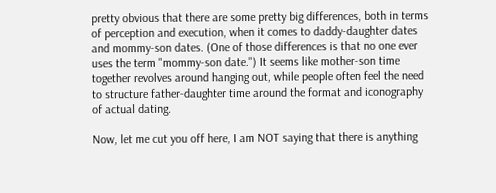pretty obvious that there are some pretty big differences, both in terms of perception and execution, when it comes to daddy-daughter dates and mommy-son dates. (One of those differences is that no one ever uses the term "mommy-son date.") It seems like mother-son time together revolves around hanging out, while people often feel the need to structure father-daughter time around the format and iconography of actual dating.

Now, let me cut you off here, I am NOT saying that there is anything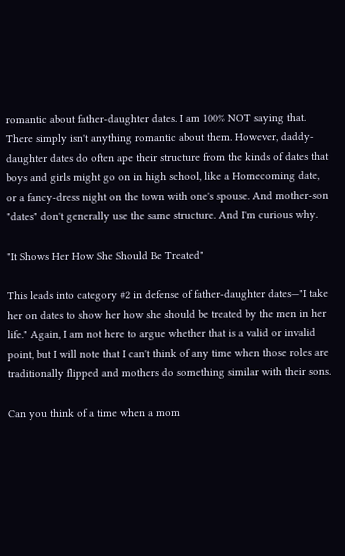romantic about father-daughter dates. I am 100% NOT saying that. There simply isn't anything romantic about them. However, daddy-daughter dates do often ape their structure from the kinds of dates that boys and girls might go on in high school, like a Homecoming date, or a fancy-dress night on the town with one's spouse. And mother-son "dates" don't generally use the same structure. And I'm curious why.

"It Shows Her How She Should Be Treated"

This leads into category #2 in defense of father-daughter dates—"I take her on dates to show her how she should be treated by the men in her life." Again, I am not here to argue whether that is a valid or invalid point, but I will note that I can't think of any time when those roles are traditionally flipped and mothers do something similar with their sons.

Can you think of a time when a mom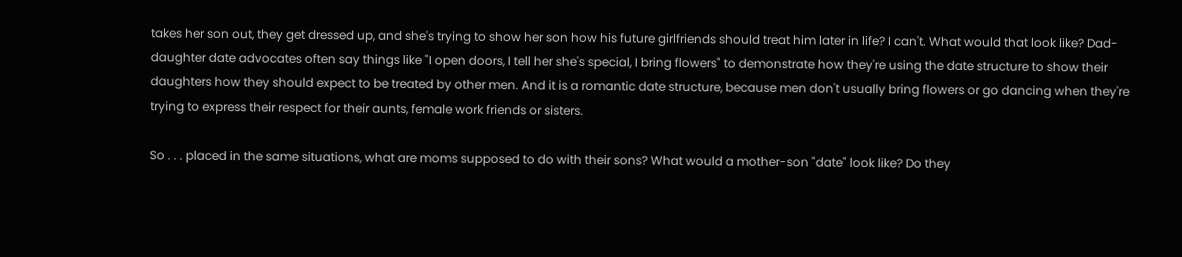takes her son out, they get dressed up, and she's trying to show her son how his future girlfriends should treat him later in life? I can't. What would that look like? Dad-daughter date advocates often say things like "I open doors, I tell her she's special, I bring flowers" to demonstrate how they're using the date structure to show their daughters how they should expect to be treated by other men. And it is a romantic date structure, because men don't usually bring flowers or go dancing when they're trying to express their respect for their aunts, female work friends or sisters.

So . . . placed in the same situations, what are moms supposed to do with their sons? What would a mother-son "date" look like? Do they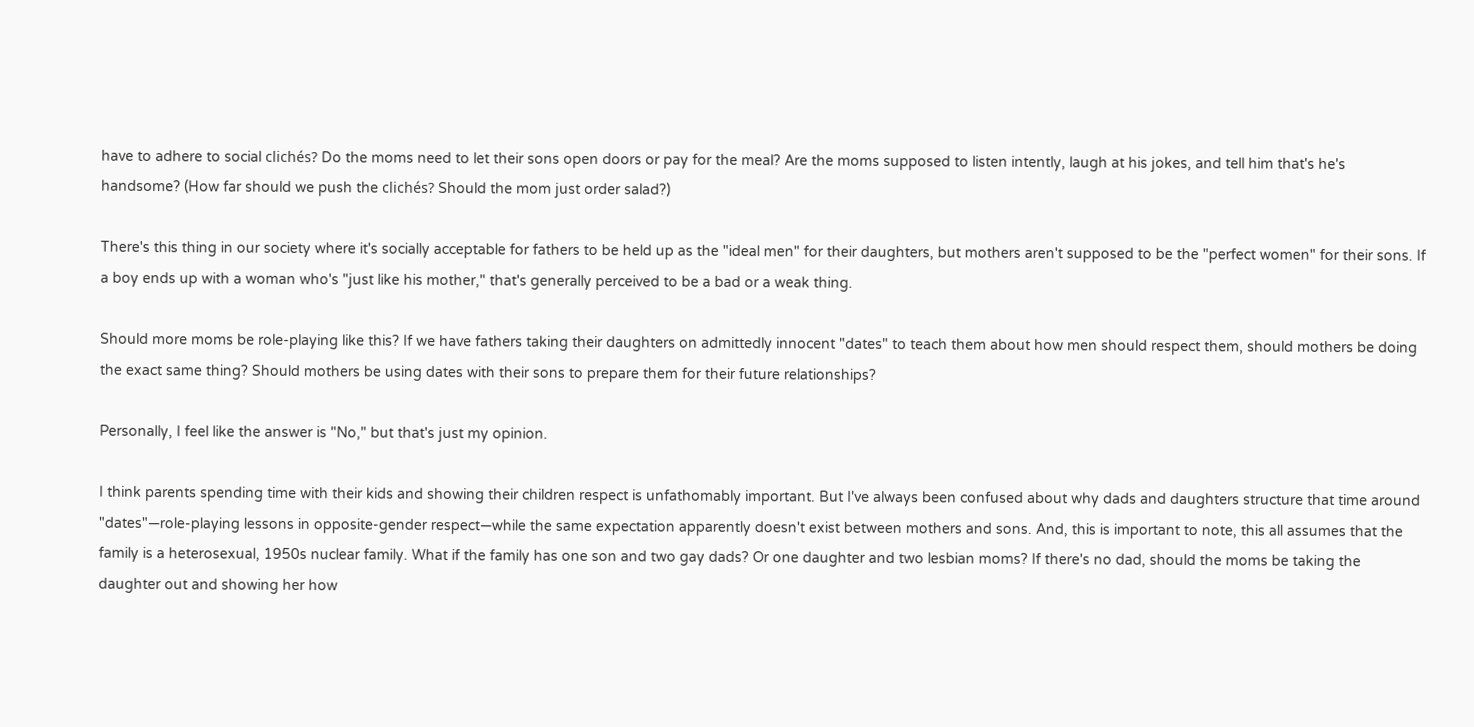have to adhere to social clichés? Do the moms need to let their sons open doors or pay for the meal? Are the moms supposed to listen intently, laugh at his jokes, and tell him that's he's handsome? (How far should we push the clichés? Should the mom just order salad?)

There's this thing in our society where it's socially acceptable for fathers to be held up as the "ideal men" for their daughters, but mothers aren't supposed to be the "perfect women" for their sons. If a boy ends up with a woman who's "just like his mother," that's generally perceived to be a bad or a weak thing.

Should more moms be role-playing like this? If we have fathers taking their daughters on admittedly innocent "dates" to teach them about how men should respect them, should mothers be doing the exact same thing? Should mothers be using dates with their sons to prepare them for their future relationships?

Personally, I feel like the answer is "No," but that's just my opinion.

I think parents spending time with their kids and showing their children respect is unfathomably important. But I've always been confused about why dads and daughters structure that time around "dates"—role-playing lessons in opposite-gender respect—while the same expectation apparently doesn't exist between mothers and sons. And, this is important to note, this all assumes that the family is a heterosexual, 1950s nuclear family. What if the family has one son and two gay dads? Or one daughter and two lesbian moms? If there's no dad, should the moms be taking the daughter out and showing her how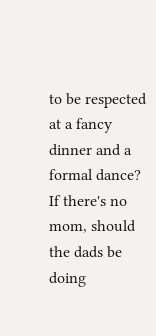to be respected at a fancy dinner and a formal dance? If there's no mom, should the dads be doing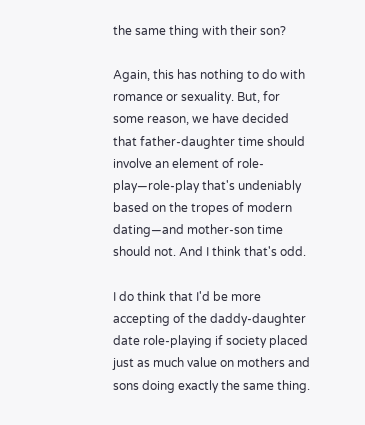the same thing with their son?

Again, this has nothing to do with romance or sexuality. But, for some reason, we have decided that father-daughter time should involve an element of role-play—role-play that's undeniably based on the tropes of modern dating—and mother-son time should not. And I think that's odd.

I do think that I'd be more accepting of the daddy-daughter date role-playing if society placed just as much value on mothers and sons doing exactly the same thing.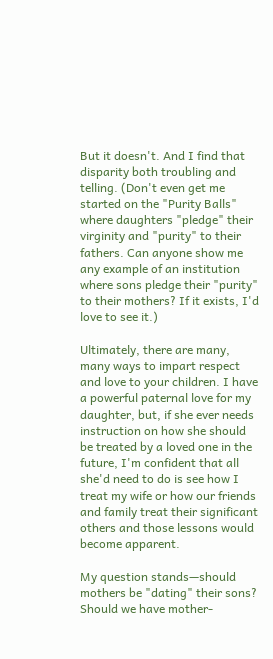But it doesn't. And I find that disparity both troubling and telling. (Don't even get me started on the "Purity Balls" where daughters "pledge" their virginity and "purity" to their fathers. Can anyone show me any example of an institution where sons pledge their "purity" to their mothers? If it exists, I'd love to see it.)

Ultimately, there are many, many ways to impart respect and love to your children. I have a powerful paternal love for my daughter, but, if she ever needs instruction on how she should be treated by a loved one in the future, I'm confident that all she'd need to do is see how I treat my wife or how our friends and family treat their significant others and those lessons would become apparent.

My question stands—should mothers be "dating" their sons? Should we have mother-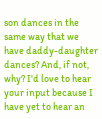son dances in the same way that we have daddy-daughter dances? And, if not, why? I'd love to hear your input because I have yet to hear an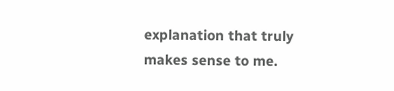explanation that truly makes sense to me.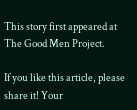This story first appeared at The Good Men Project.

If you like this article, please share it! Your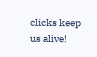clicks keep us alive!